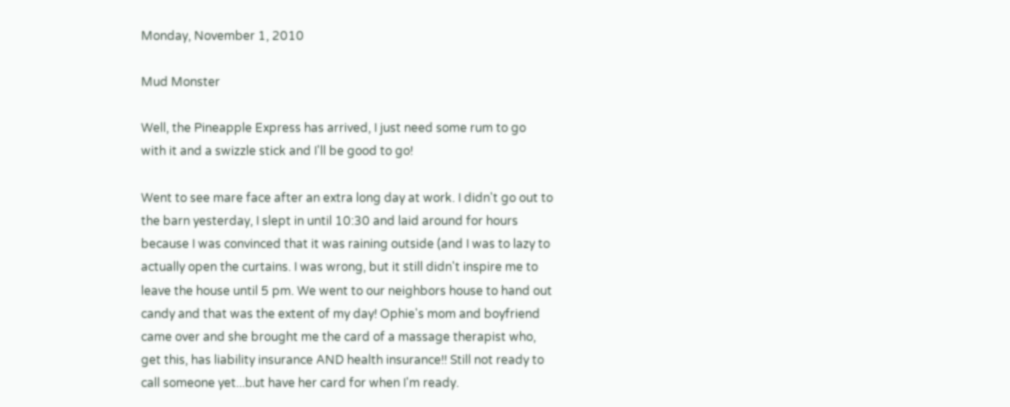Monday, November 1, 2010

Mud Monster

Well, the Pineapple Express has arrived, I just need some rum to go with it and a swizzle stick and I'll be good to go!

Went to see mare face after an extra long day at work. I didn't go out to the barn yesterday, I slept in until 10:30 and laid around for hours because I was convinced that it was raining outside (and I was to lazy to actually open the curtains. I was wrong, but it still didn't inspire me to leave the house until 5 pm. We went to our neighbors house to hand out candy and that was the extent of my day! Ophie's mom and boyfriend came over and she brought me the card of a massage therapist who, get this, has liability insurance AND health insurance!! Still not ready to call someone yet...but have her card for when I'm ready.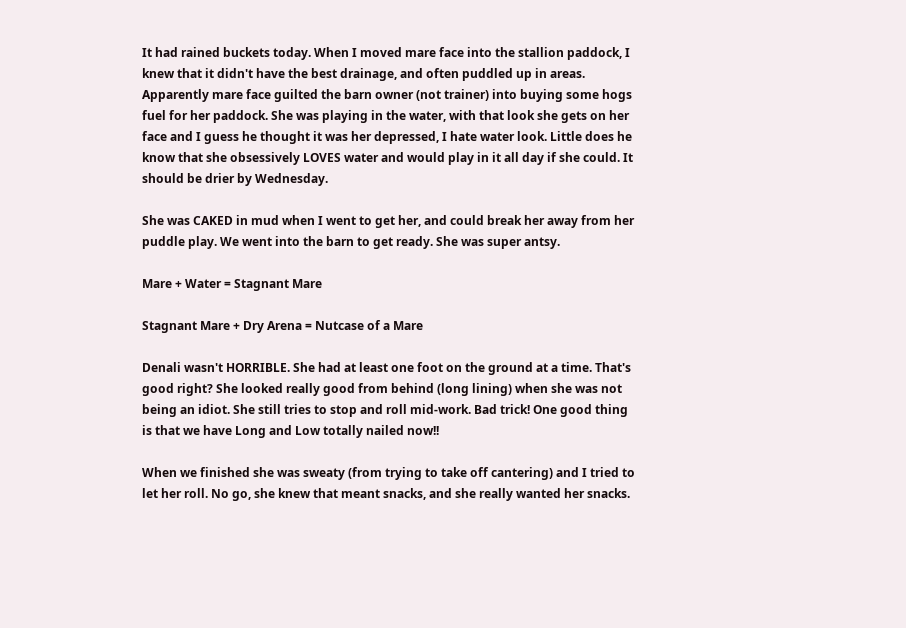It had rained buckets today. When I moved mare face into the stallion paddock, I knew that it didn't have the best drainage, and often puddled up in areas. Apparently mare face guilted the barn owner (not trainer) into buying some hogs fuel for her paddock. She was playing in the water, with that look she gets on her face and I guess he thought it was her depressed, I hate water look. Little does he know that she obsessively LOVES water and would play in it all day if she could. It should be drier by Wednesday.

She was CAKED in mud when I went to get her, and could break her away from her puddle play. We went into the barn to get ready. She was super antsy.

Mare + Water = Stagnant Mare

Stagnant Mare + Dry Arena = Nutcase of a Mare

Denali wasn't HORRIBLE. She had at least one foot on the ground at a time. That's good right? She looked really good from behind (long lining) when she was not being an idiot. She still tries to stop and roll mid-work. Bad trick! One good thing is that we have Long and Low totally nailed now!!

When we finished she was sweaty (from trying to take off cantering) and I tried to let her roll. No go, she knew that meant snacks, and she really wanted her snacks.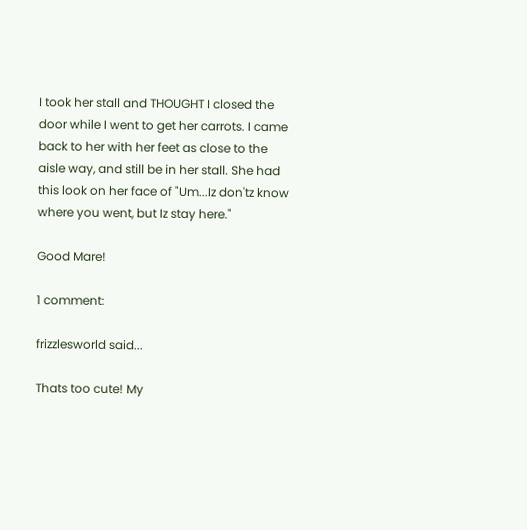I took her stall and THOUGHT I closed the door while I went to get her carrots. I came back to her with her feet as close to the aisle way, and still be in her stall. She had this look on her face of "Um...Iz don'tz know where you went, but Iz stay here."

Good Mare!

1 comment:

frizzlesworld said...

Thats too cute! My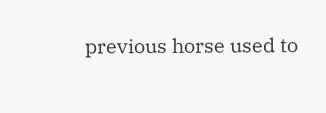previous horse used to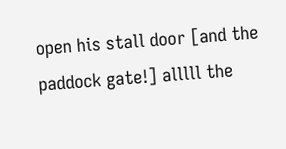open his stall door [and the paddock gate!] alllll the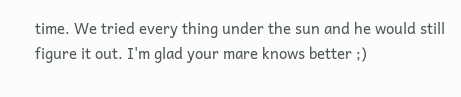time. We tried every thing under the sun and he would still figure it out. I'm glad your mare knows better ;)